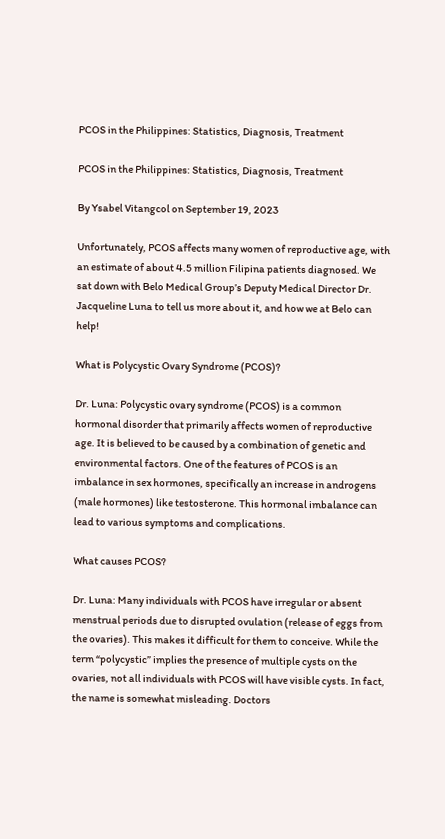PCOS in the Philippines: Statistics, Diagnosis, Treatment

PCOS in the Philippines: Statistics, Diagnosis, Treatment

By Ysabel Vitangcol on September 19, 2023

Unfortunately, PCOS affects many women of reproductive age, with an estimate of about 4.5 million Filipina patients diagnosed. We sat down with Belo Medical Group’s Deputy Medical Director Dr. Jacqueline Luna to tell us more about it, and how we at Belo can help!

What is Polycystic Ovary Syndrome (PCOS)?

Dr. Luna: Polycystic ovary syndrome (PCOS) is a common hormonal disorder that primarily affects women of reproductive age. It is believed to be caused by a combination of genetic and environmental factors. One of the features of PCOS is an imbalance in sex hormones, specifically an increase in androgens (male hormones) like testosterone. This hormonal imbalance can lead to various symptoms and complications.

What causes PCOS?

Dr. Luna: Many individuals with PCOS have irregular or absent menstrual periods due to disrupted ovulation (release of eggs from the ovaries). This makes it difficult for them to conceive. While the term “polycystic” implies the presence of multiple cysts on the ovaries, not all individuals with PCOS will have visible cysts. In fact, the name is somewhat misleading. Doctors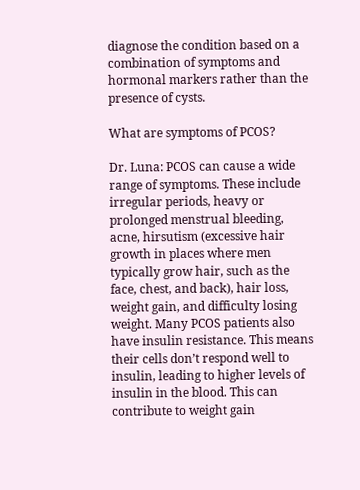diagnose the condition based on a combination of symptoms and hormonal markers rather than the presence of cysts.

What are symptoms of PCOS?

Dr. Luna: PCOS can cause a wide range of symptoms. These include irregular periods, heavy or prolonged menstrual bleeding, acne, hirsutism (excessive hair growth in places where men typically grow hair, such as the face, chest, and back), hair loss, weight gain, and difficulty losing weight. Many PCOS patients also have insulin resistance. This means their cells don’t respond well to insulin, leading to higher levels of insulin in the blood. This can contribute to weight gain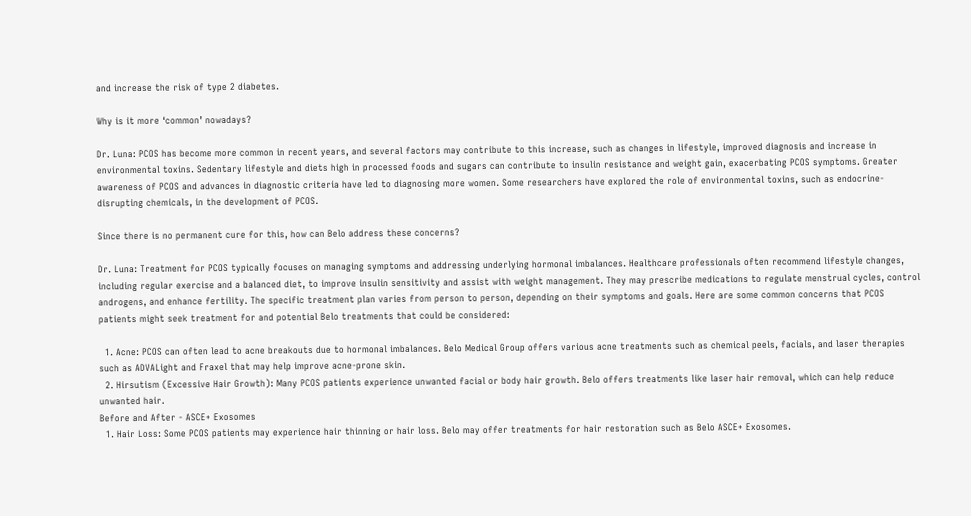and increase the risk of type 2 diabetes.

Why is it more ‘common’ nowadays?

Dr. Luna: PCOS has become more common in recent years, and several factors may contribute to this increase, such as changes in lifestyle, improved diagnosis and increase in environmental toxins. Sedentary lifestyle and diets high in processed foods and sugars can contribute to insulin resistance and weight gain, exacerbating PCOS symptoms. Greater awareness of PCOS and advances in diagnostic criteria have led to diagnosing more women. Some researchers have explored the role of environmental toxins, such as endocrine-disrupting chemicals, in the development of PCOS.

Since there is no permanent cure for this, how can Belo address these concerns?

Dr. Luna: Treatment for PCOS typically focuses on managing symptoms and addressing underlying hormonal imbalances. Healthcare professionals often recommend lifestyle changes, including regular exercise and a balanced diet, to improve insulin sensitivity and assist with weight management. They may prescribe medications to regulate menstrual cycles, control androgens, and enhance fertility. The specific treatment plan varies from person to person, depending on their symptoms and goals. Here are some common concerns that PCOS patients might seek treatment for and potential Belo treatments that could be considered:

  1. Acne: PCOS can often lead to acne breakouts due to hormonal imbalances. Belo Medical Group offers various acne treatments such as chemical peels, facials, and laser therapies such as ADVALight and Fraxel that may help improve acne-prone skin.
  2. Hirsutism (Excessive Hair Growth): Many PCOS patients experience unwanted facial or body hair growth. Belo offers treatments like laser hair removal, which can help reduce unwanted hair.
Before and After - ASCE+ Exosomes
  1. Hair Loss: Some PCOS patients may experience hair thinning or hair loss. Belo may offer treatments for hair restoration such as Belo ASCE+ Exosomes.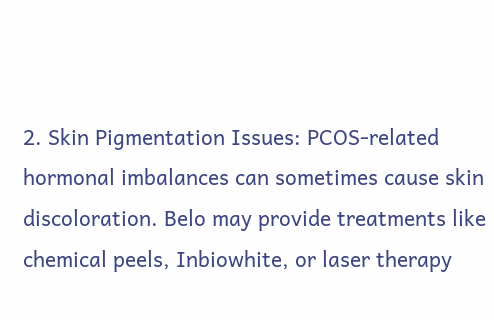2. Skin Pigmentation Issues: PCOS-related hormonal imbalances can sometimes cause skin discoloration. Belo may provide treatments like chemical peels, Inbiowhite, or laser therapy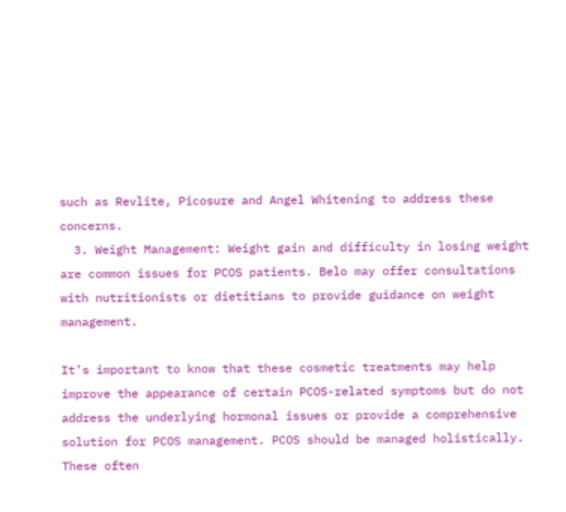such as Revlite, Picosure and Angel Whitening to address these concerns.
  3. Weight Management: Weight gain and difficulty in losing weight are common issues for PCOS patients. Belo may offer consultations with nutritionists or dietitians to provide guidance on weight management.

It’s important to know that these cosmetic treatments may help improve the appearance of certain PCOS-related symptoms but do not address the underlying hormonal issues or provide a comprehensive solution for PCOS management. PCOS should be managed holistically. These often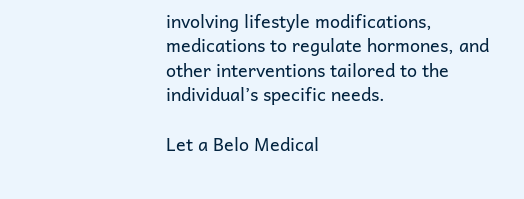involving lifestyle modifications, medications to regulate hormones, and other interventions tailored to the individual’s specific needs.

Let a Belo Medical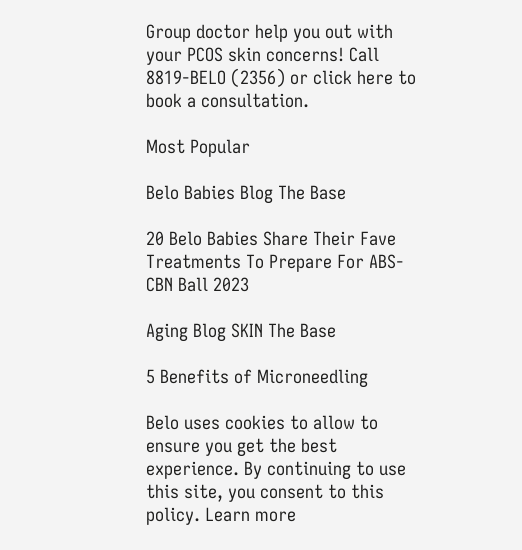Group doctor help you out with your PCOS skin concerns! Call 8819-BELO (2356) or click here to book a consultation.

Most Popular

Belo Babies Blog The Base

20 Belo Babies Share Their Fave Treatments To Prepare For ABS-CBN Ball 2023

Aging Blog SKIN The Base

5 Benefits of Microneedling

Belo uses cookies to allow to ensure you get the best experience. By continuing to use this site, you consent to this policy. Learn more